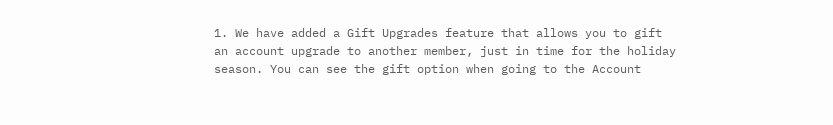1. We have added a Gift Upgrades feature that allows you to gift an account upgrade to another member, just in time for the holiday season. You can see the gift option when going to the Account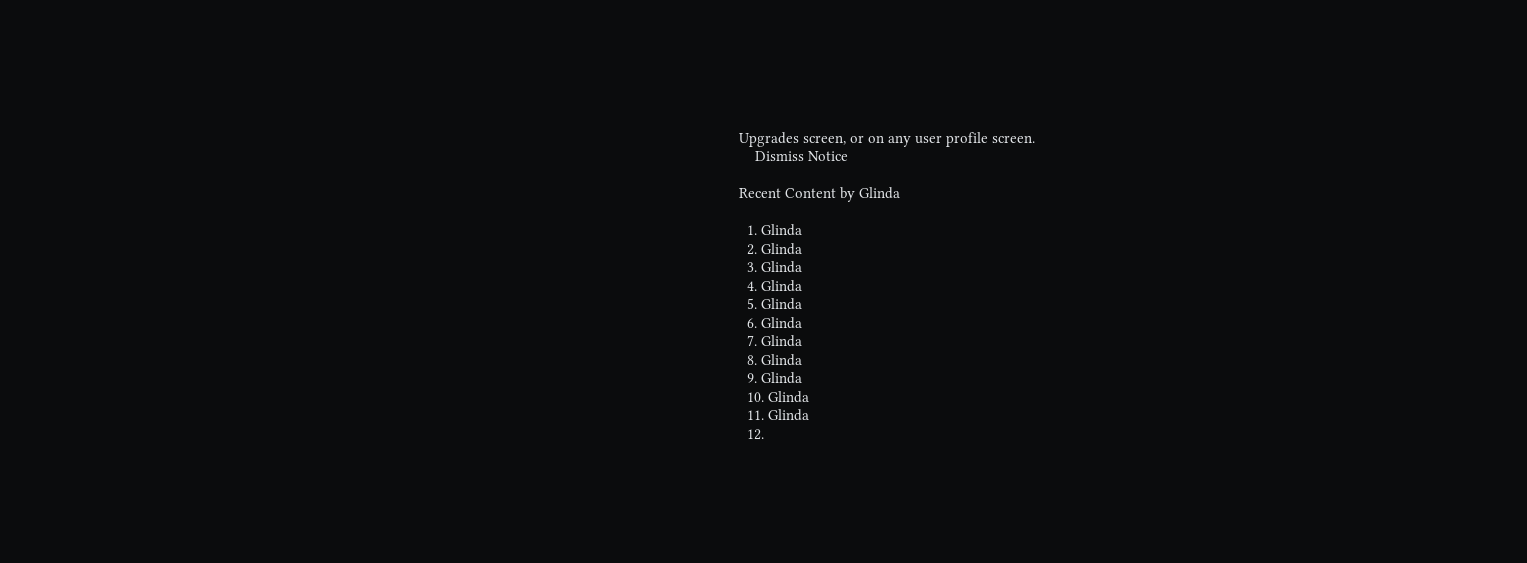Upgrades screen, or on any user profile screen.
    Dismiss Notice

Recent Content by Glinda

  1. Glinda
  2. Glinda
  3. Glinda
  4. Glinda
  5. Glinda
  6. Glinda
  7. Glinda
  8. Glinda
  9. Glinda
  10. Glinda
  11. Glinda
  12.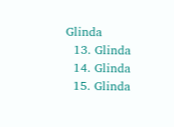Glinda
  13. Glinda
  14. Glinda
  15. Glinda